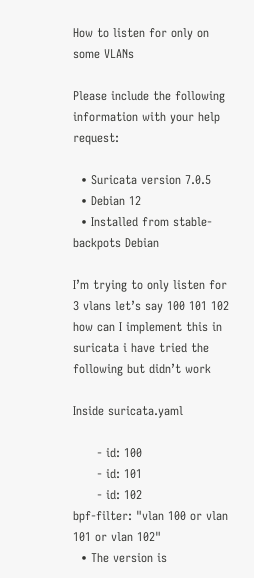How to listen for only on some VLANs

Please include the following information with your help request:

  • Suricata version 7.0.5
  • Debian 12
  • Installed from stable-backpots Debian

I’m trying to only listen for 3 vlans let’s say 100 101 102 how can I implement this in suricata i have tried the following but didn’t work

Inside suricata.yaml

      - id: 100
      - id: 101
      - id: 102
bpf-filter: "vlan 100 or vlan 101 or vlan 102"
  • The version is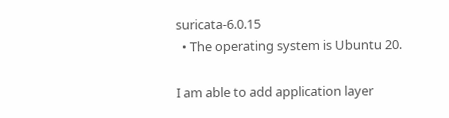suricata-6.0.15
  • The operating system is Ubuntu 20.

I am able to add application layer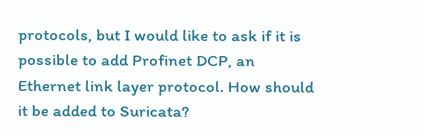protocols, but I would like to ask if it is possible to add Profinet DCP, an Ethernet link layer protocol. How should it be added to Suricata?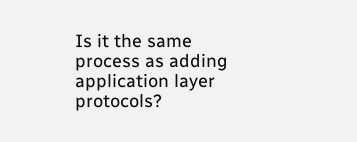Is it the same process as adding application layer protocols?